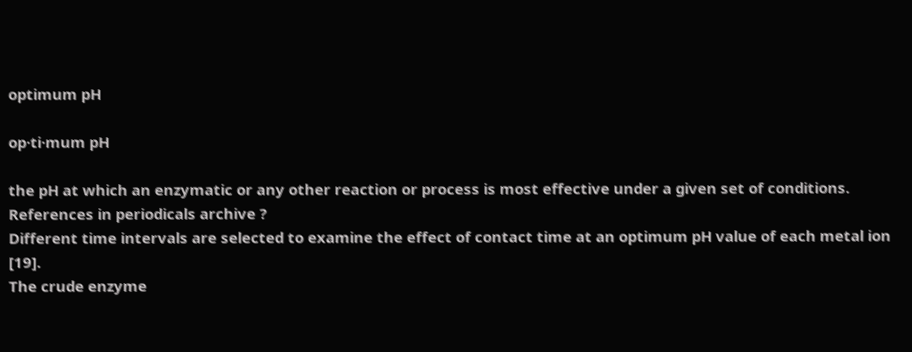optimum pH

op·ti·mum pH

the pH at which an enzymatic or any other reaction or process is most effective under a given set of conditions.
References in periodicals archive ?
Different time intervals are selected to examine the effect of contact time at an optimum pH value of each metal ion [19].
The crude enzyme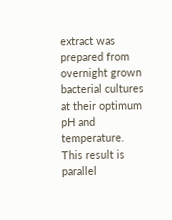extract was prepared from overnight grown bacterial cultures at their optimum pH and temperature.
This result is parallel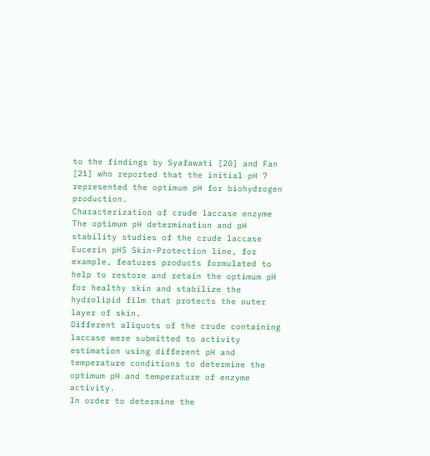to the findings by Syafawati [20] and Fan [21] who reported that the initial pH 7 represented the optimum pH for biohydrogen production.
Characterization of crude laccase enzyme The optimum pH determination and pH stability studies of the crude laccase
Eucerin pH5 Skin-Protection line, for example, features products formulated to help to restore and retain the optimum pH for healthy skin and stabilize the hydrolipid film that protects the outer layer of skin.
Different aliquots of the crude containing laccase were submitted to activity estimation using different pH and temperature conditions to determine the optimum pH and temperature of enzyme activity.
In order to determine the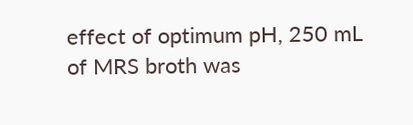effect of optimum pH, 250 mL of MRS broth was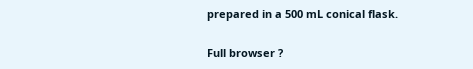prepared in a 500 mL conical flask.

Full browser ?